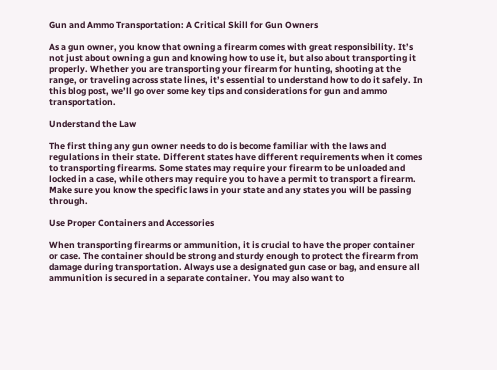Gun and Ammo Transportation: A Critical Skill for Gun Owners

As a gun owner, you know that owning a firearm comes with great responsibility. It’s not just about owning a gun and knowing how to use it, but also about transporting it properly. Whether you are transporting your firearm for hunting, shooting at the range, or traveling across state lines, it’s essential to understand how to do it safely. In this blog post, we’ll go over some key tips and considerations for gun and ammo transportation.

Understand the Law

The first thing any gun owner needs to do is become familiar with the laws and regulations in their state. Different states have different requirements when it comes to transporting firearms. Some states may require your firearm to be unloaded and locked in a case, while others may require you to have a permit to transport a firearm. Make sure you know the specific laws in your state and any states you will be passing through.

Use Proper Containers and Accessories

When transporting firearms or ammunition, it is crucial to have the proper container or case. The container should be strong and sturdy enough to protect the firearm from damage during transportation. Always use a designated gun case or bag, and ensure all ammunition is secured in a separate container. You may also want to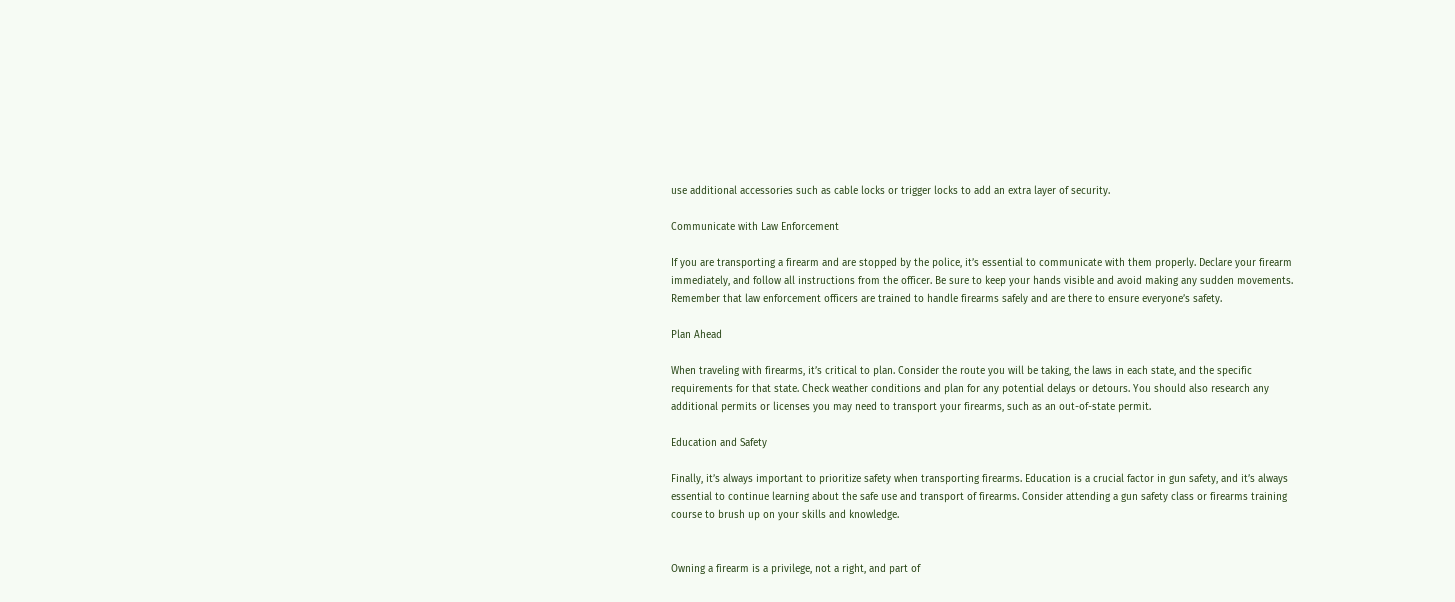use additional accessories such as cable locks or trigger locks to add an extra layer of security.

Communicate with Law Enforcement

If you are transporting a firearm and are stopped by the police, it’s essential to communicate with them properly. Declare your firearm immediately, and follow all instructions from the officer. Be sure to keep your hands visible and avoid making any sudden movements. Remember that law enforcement officers are trained to handle firearms safely and are there to ensure everyone’s safety.

Plan Ahead

When traveling with firearms, it’s critical to plan. Consider the route you will be taking, the laws in each state, and the specific requirements for that state. Check weather conditions and plan for any potential delays or detours. You should also research any additional permits or licenses you may need to transport your firearms, such as an out-of-state permit.

Education and Safety

Finally, it’s always important to prioritize safety when transporting firearms. Education is a crucial factor in gun safety, and it’s always essential to continue learning about the safe use and transport of firearms. Consider attending a gun safety class or firearms training course to brush up on your skills and knowledge.


Owning a firearm is a privilege, not a right, and part of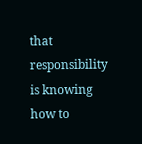that responsibility is knowing how to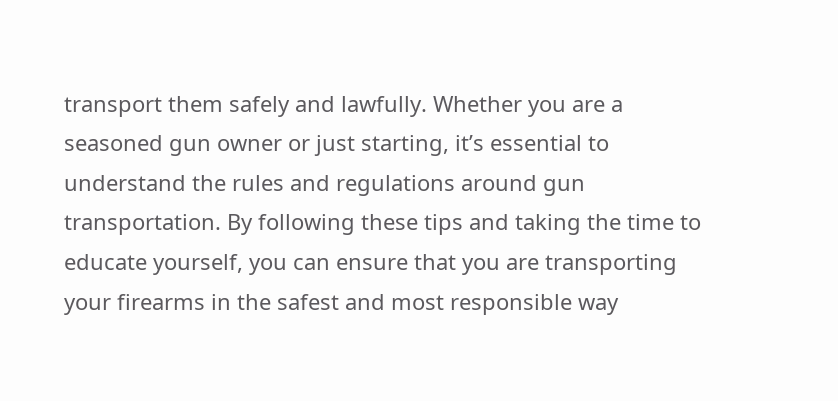transport them safely and lawfully. Whether you are a seasoned gun owner or just starting, it’s essential to understand the rules and regulations around gun transportation. By following these tips and taking the time to educate yourself, you can ensure that you are transporting your firearms in the safest and most responsible way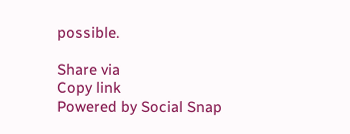possible.

Share via
Copy link
Powered by Social Snap